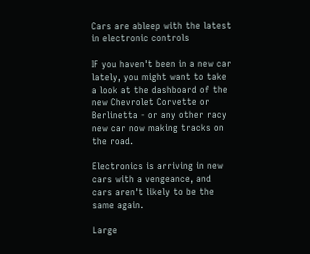Cars are ableep with the latest in electronic controls

IF you haven't been in a new car lately, you might want to take a look at the dashboard of the new Chevrolet Corvette or Berlinetta - or any other racy new car now making tracks on the road.

Electronics is arriving in new cars with a vengeance, and cars aren't likely to be the same again.

Large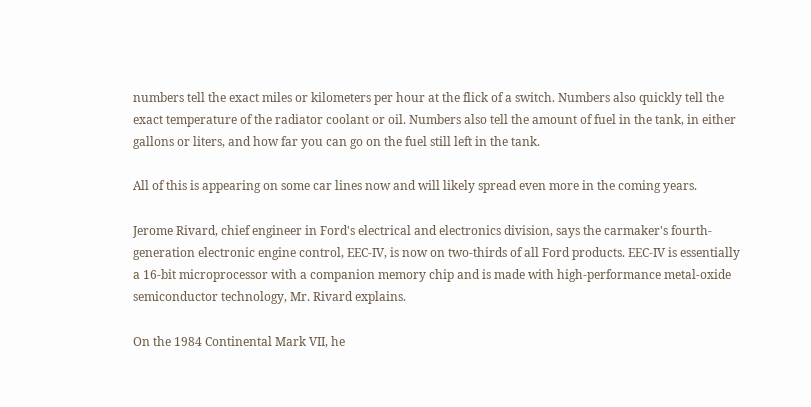numbers tell the exact miles or kilometers per hour at the flick of a switch. Numbers also quickly tell the exact temperature of the radiator coolant or oil. Numbers also tell the amount of fuel in the tank, in either gallons or liters, and how far you can go on the fuel still left in the tank.

All of this is appearing on some car lines now and will likely spread even more in the coming years.

Jerome Rivard, chief engineer in Ford's electrical and electronics division, says the carmaker's fourth-generation electronic engine control, EEC-IV, is now on two-thirds of all Ford products. EEC-IV is essentially a 16-bit microprocessor with a companion memory chip and is made with high-performance metal-oxide semiconductor technology, Mr. Rivard explains.

On the 1984 Continental Mark VII, he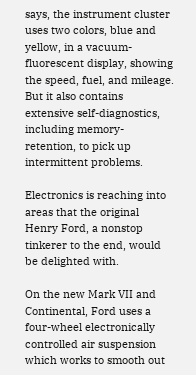says, the instrument cluster uses two colors, blue and yellow, in a vacuum-fluorescent display, showing the speed, fuel, and mileage. But it also contains extensive self-diagnostics, including memory-retention, to pick up intermittent problems.

Electronics is reaching into areas that the original Henry Ford, a nonstop tinkerer to the end, would be delighted with.

On the new Mark VII and Continental, Ford uses a four-wheel electronically controlled air suspension which works to smooth out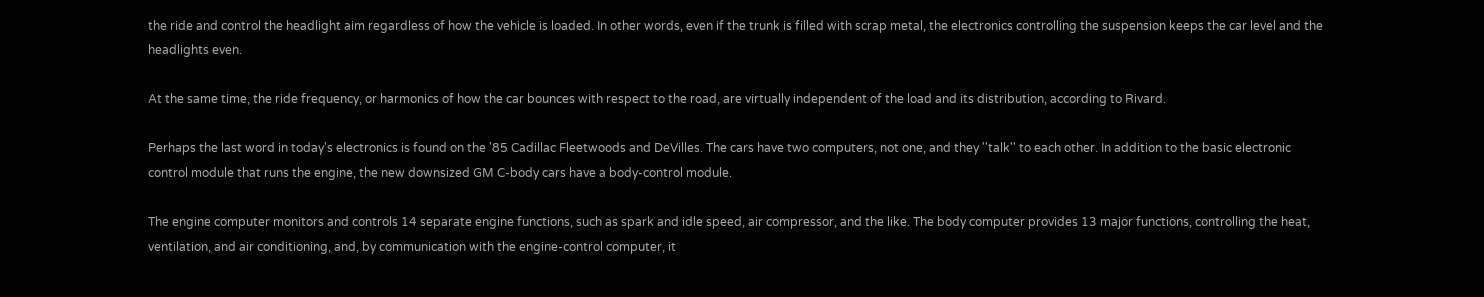the ride and control the headlight aim regardless of how the vehicle is loaded. In other words, even if the trunk is filled with scrap metal, the electronics controlling the suspension keeps the car level and the headlights even.

At the same time, the ride frequency, or harmonics of how the car bounces with respect to the road, are virtually independent of the load and its distribution, according to Rivard.

Perhaps the last word in today's electronics is found on the '85 Cadillac Fleetwoods and DeVilles. The cars have two computers, not one, and they ''talk'' to each other. In addition to the basic electronic control module that runs the engine, the new downsized GM C-body cars have a body-control module.

The engine computer monitors and controls 14 separate engine functions, such as spark and idle speed, air compressor, and the like. The body computer provides 13 major functions, controlling the heat, ventilation, and air conditioning, and, by communication with the engine-control computer, it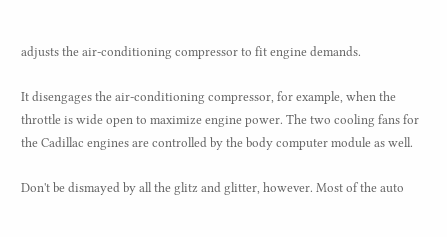adjusts the air-conditioning compressor to fit engine demands.

It disengages the air-conditioning compressor, for example, when the throttle is wide open to maximize engine power. The two cooling fans for the Cadillac engines are controlled by the body computer module as well.

Don't be dismayed by all the glitz and glitter, however. Most of the auto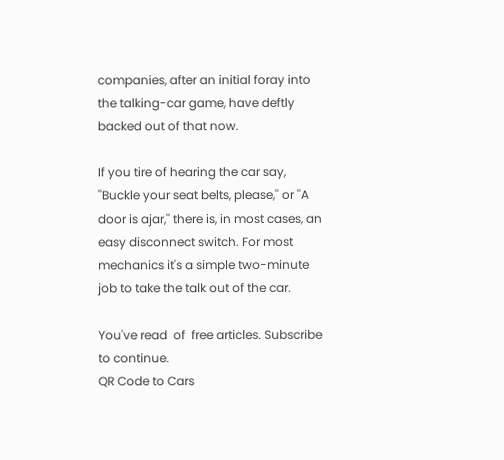companies, after an initial foray into the talking-car game, have deftly backed out of that now.

If you tire of hearing the car say, ''Buckle your seat belts, please,'' or ''A door is ajar,'' there is, in most cases, an easy disconnect switch. For most mechanics it's a simple two-minute job to take the talk out of the car.

You've read  of  free articles. Subscribe to continue.
QR Code to Cars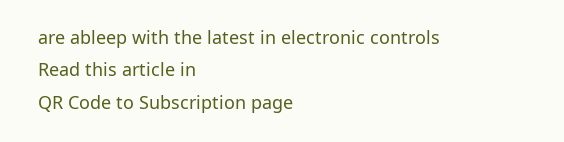are ableep with the latest in electronic controls
Read this article in
QR Code to Subscription page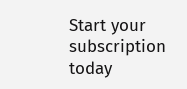Start your subscription today